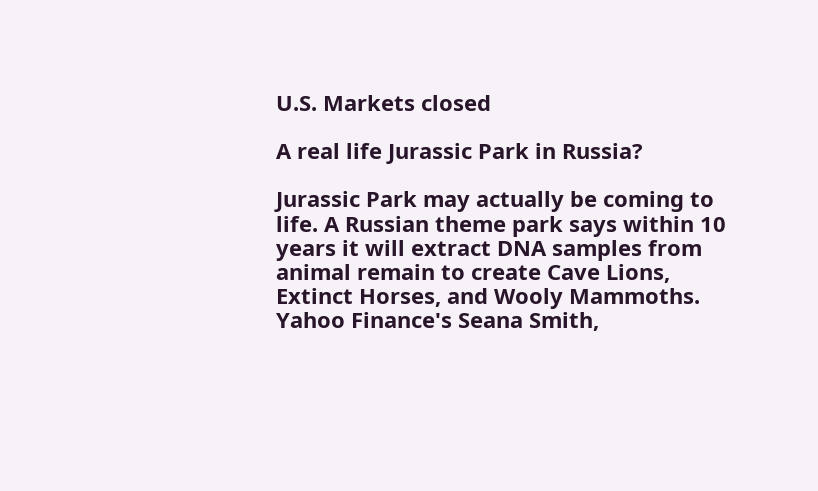U.S. Markets closed

A real life Jurassic Park in Russia?

Jurassic Park may actually be coming to life. A Russian theme park says within 10 years it will extract DNA samples from animal remain to create Cave Lions, Extinct Horses, and Wooly Mammoths. Yahoo Finance's Seana Smith,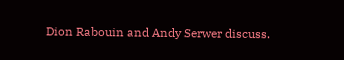Dion Rabouin and Andy Serwer discuss.